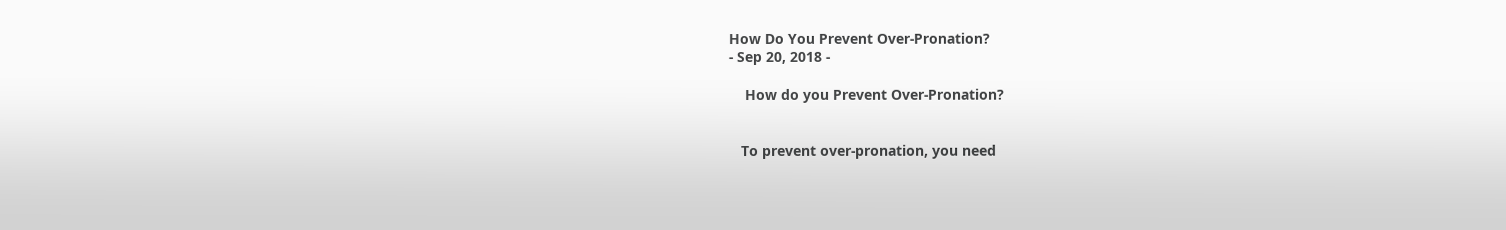How Do You Prevent Over-Pronation?
- Sep 20, 2018 -

    How do you Prevent Over-Pronation?


   To prevent over-pronation, you need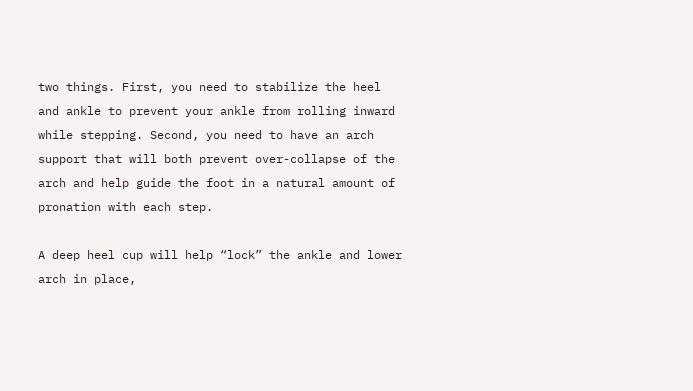two things. First, you need to stabilize the heel and ankle to prevent your ankle from rolling inward while stepping. Second, you need to have an arch support that will both prevent over-collapse of the arch and help guide the foot in a natural amount of pronation with each step.

A deep heel cup will help “lock” the ankle and lower arch in place,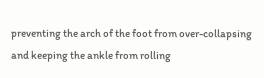preventing the arch of the foot from over-collapsing and keeping the ankle from rolling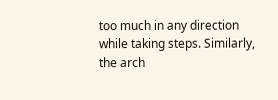too much in any direction while taking steps. Similarly, the arch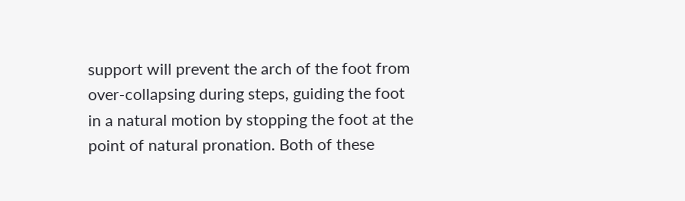support will prevent the arch of the foot from over-collapsing during steps, guiding the foot in a natural motion by stopping the foot at the point of natural pronation. Both of these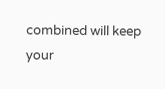combined will keep your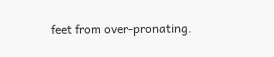feet from over-pronating.